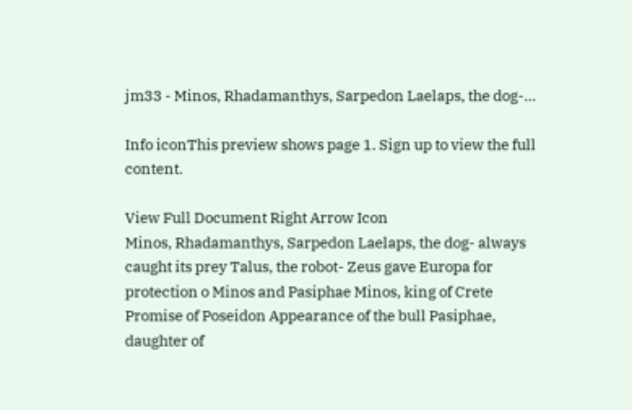jm33 - Minos, Rhadamanthys, Sarpedon Laelaps, the dog-...

Info iconThis preview shows page 1. Sign up to view the full content.

View Full Document Right Arrow Icon
Minos, Rhadamanthys, Sarpedon Laelaps, the dog- always caught its prey Talus, the robot- Zeus gave Europa for protection o Minos and Pasiphae Minos, king of Crete Promise of Poseidon Appearance of the bull Pasiphae, daughter of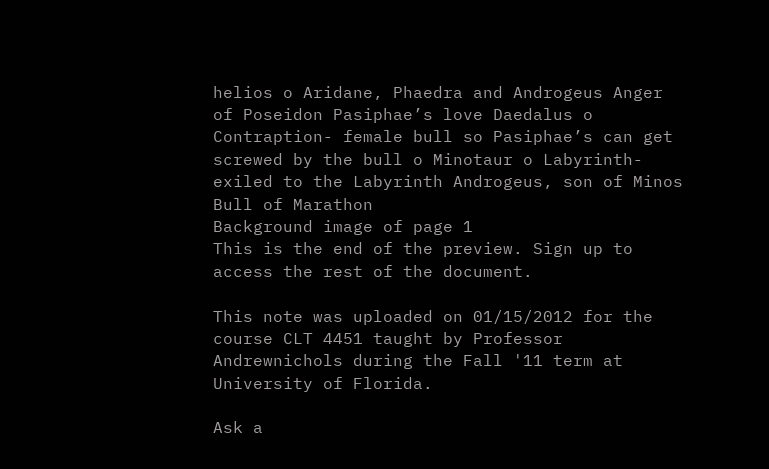helios o Aridane, Phaedra and Androgeus Anger of Poseidon Pasiphae’s love Daedalus o Contraption- female bull so Pasiphae’s can get screwed by the bull o Minotaur o Labyrinth- exiled to the Labyrinth Androgeus, son of Minos Bull of Marathon
Background image of page 1
This is the end of the preview. Sign up to access the rest of the document.

This note was uploaded on 01/15/2012 for the course CLT 4451 taught by Professor Andrewnichols during the Fall '11 term at University of Florida.

Ask a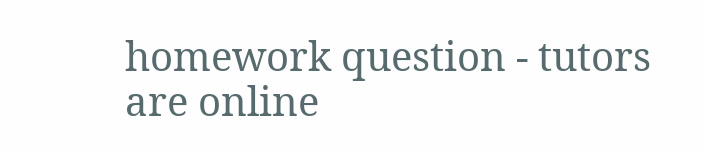homework question - tutors are online